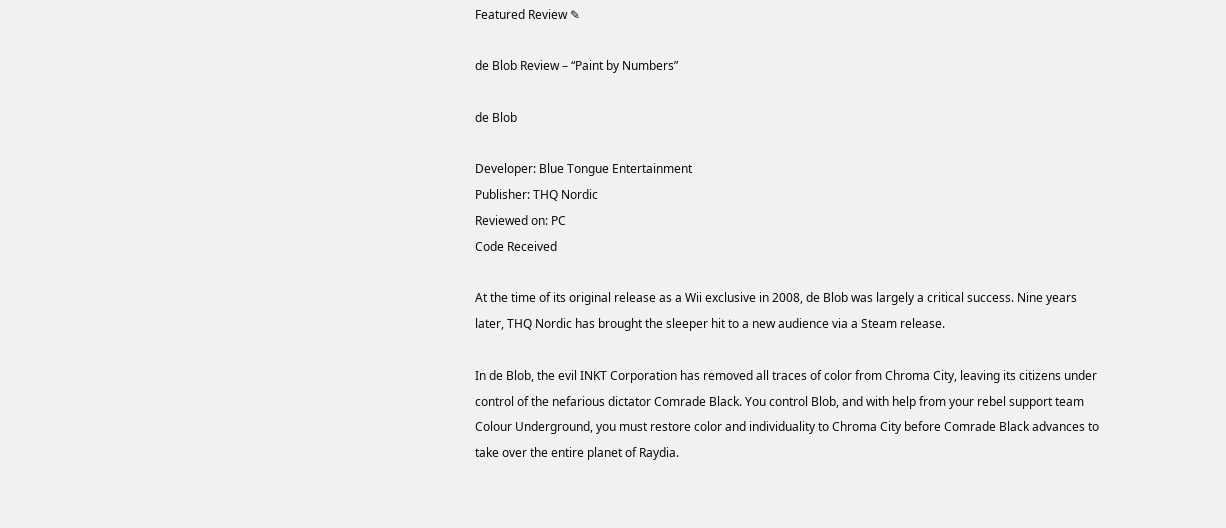Featured Review ✎

de Blob Review – “Paint by Numbers”

de Blob

Developer: Blue Tongue Entertainment
Publisher: THQ Nordic
Reviewed on: PC
Code Received

At the time of its original release as a Wii exclusive in 2008, de Blob was largely a critical success. Nine years later, THQ Nordic has brought the sleeper hit to a new audience via a Steam release.

In de Blob, the evil INKT Corporation has removed all traces of color from Chroma City, leaving its citizens under control of the nefarious dictator Comrade Black. You control Blob, and with help from your rebel support team Colour Underground, you must restore color and individuality to Chroma City before Comrade Black advances to take over the entire planet of Raydia.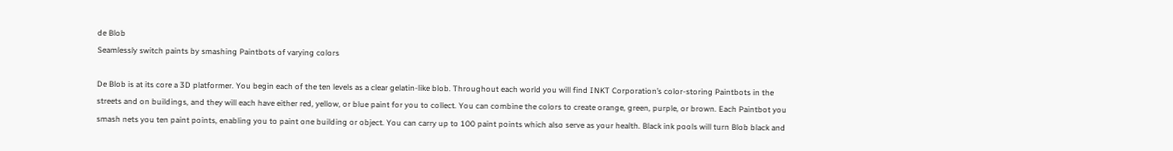de Blob
Seamlessly switch paints by smashing Paintbots of varying colors

De Blob is at its core a 3D platformer. You begin each of the ten levels as a clear gelatin-like blob. Throughout each world you will find INKT Corporation’s color-storing Paintbots in the streets and on buildings, and they will each have either red, yellow, or blue paint for you to collect. You can combine the colors to create orange, green, purple, or brown. Each Paintbot you smash nets you ten paint points, enabling you to paint one building or object. You can carry up to 100 paint points which also serve as your health. Black ink pools will turn Blob black and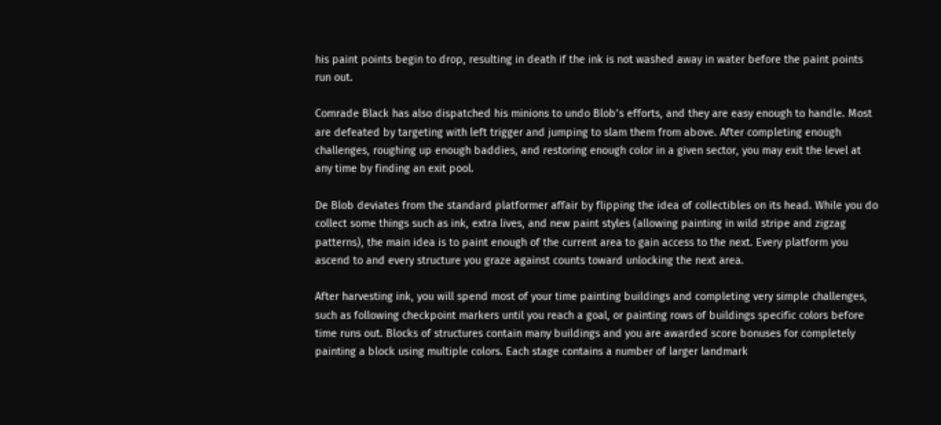his paint points begin to drop, resulting in death if the ink is not washed away in water before the paint points run out.

Comrade Black has also dispatched his minions to undo Blob’s efforts, and they are easy enough to handle. Most are defeated by targeting with left trigger and jumping to slam them from above. After completing enough challenges, roughing up enough baddies, and restoring enough color in a given sector, you may exit the level at any time by finding an exit pool.

De Blob deviates from the standard platformer affair by flipping the idea of collectibles on its head. While you do collect some things such as ink, extra lives, and new paint styles (allowing painting in wild stripe and zigzag patterns), the main idea is to paint enough of the current area to gain access to the next. Every platform you ascend to and every structure you graze against counts toward unlocking the next area.

After harvesting ink, you will spend most of your time painting buildings and completing very simple challenges, such as following checkpoint markers until you reach a goal, or painting rows of buildings specific colors before time runs out. Blocks of structures contain many buildings and you are awarded score bonuses for completely painting a block using multiple colors. Each stage contains a number of larger landmark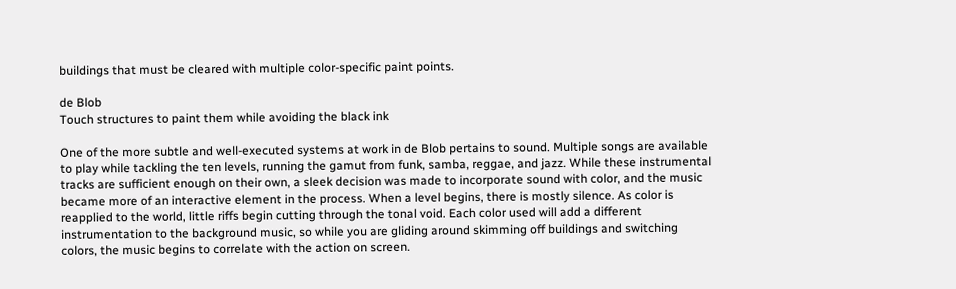buildings that must be cleared with multiple color-specific paint points.

de Blob
Touch structures to paint them while avoiding the black ink

One of the more subtle and well-executed systems at work in de Blob pertains to sound. Multiple songs are available to play while tackling the ten levels, running the gamut from funk, samba, reggae, and jazz. While these instrumental tracks are sufficient enough on their own, a sleek decision was made to incorporate sound with color, and the music became more of an interactive element in the process. When a level begins, there is mostly silence. As color is reapplied to the world, little riffs begin cutting through the tonal void. Each color used will add a different instrumentation to the background music, so while you are gliding around skimming off buildings and switching colors, the music begins to correlate with the action on screen.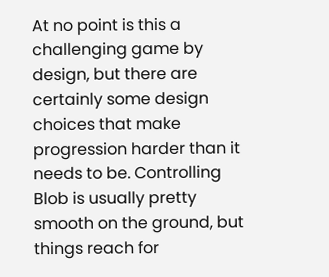At no point is this a challenging game by design, but there are certainly some design choices that make progression harder than it needs to be. Controlling Blob is usually pretty smooth on the ground, but things reach for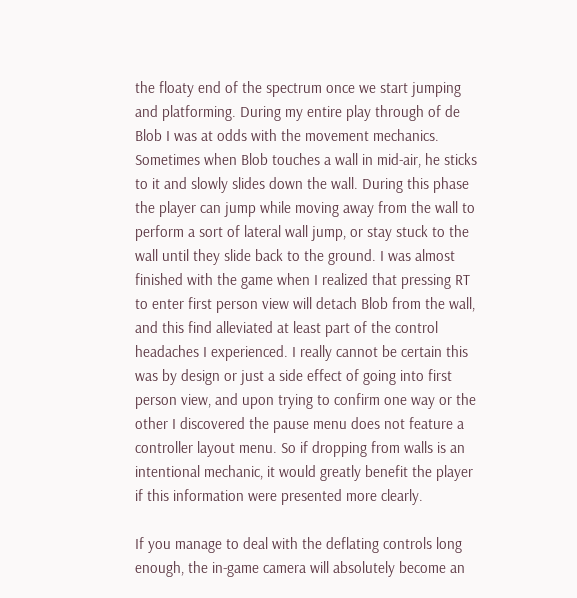the floaty end of the spectrum once we start jumping and platforming. During my entire play through of de Blob I was at odds with the movement mechanics. Sometimes when Blob touches a wall in mid-air, he sticks to it and slowly slides down the wall. During this phase the player can jump while moving away from the wall to perform a sort of lateral wall jump, or stay stuck to the wall until they slide back to the ground. I was almost finished with the game when I realized that pressing RT to enter first person view will detach Blob from the wall, and this find alleviated at least part of the control headaches I experienced. I really cannot be certain this was by design or just a side effect of going into first person view, and upon trying to confirm one way or the other I discovered the pause menu does not feature a controller layout menu. So if dropping from walls is an intentional mechanic, it would greatly benefit the player if this information were presented more clearly.

If you manage to deal with the deflating controls long enough, the in-game camera will absolutely become an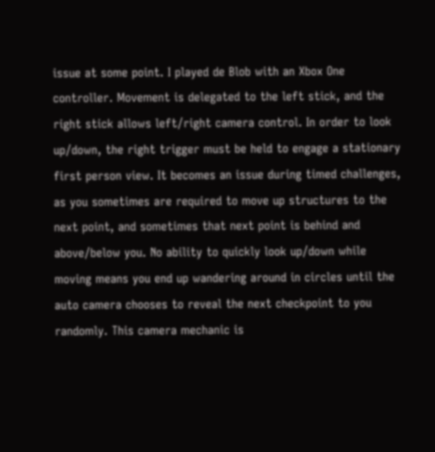issue at some point. I played de Blob with an Xbox One controller. Movement is delegated to the left stick, and the right stick allows left/right camera control. In order to look up/down, the right trigger must be held to engage a stationary first person view. It becomes an issue during timed challenges, as you sometimes are required to move up structures to the next point, and sometimes that next point is behind and above/below you. No ability to quickly look up/down while moving means you end up wandering around in circles until the auto camera chooses to reveal the next checkpoint to you randomly. This camera mechanic is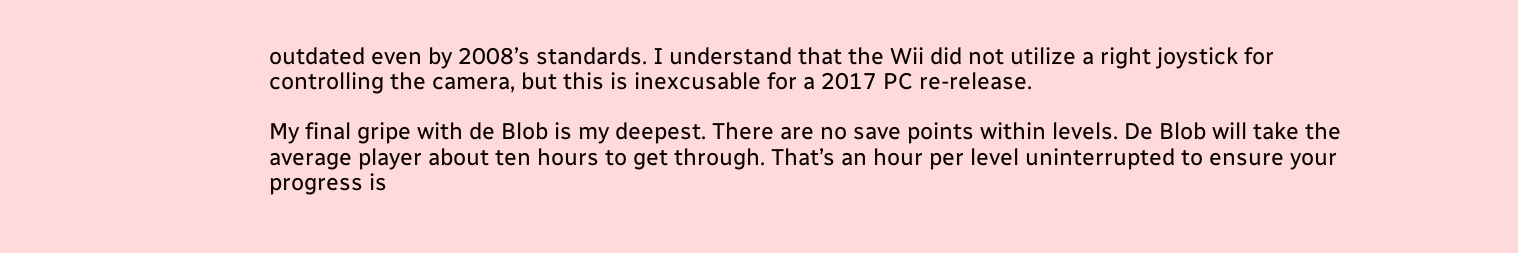outdated even by 2008’s standards. I understand that the Wii did not utilize a right joystick for controlling the camera, but this is inexcusable for a 2017 PC re-release.

My final gripe with de Blob is my deepest. There are no save points within levels. De Blob will take the average player about ten hours to get through. That’s an hour per level uninterrupted to ensure your progress is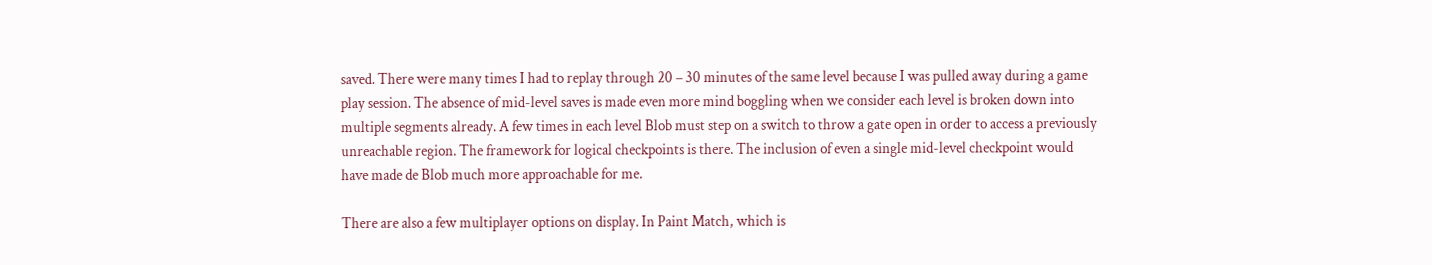saved. There were many times I had to replay through 20 – 30 minutes of the same level because I was pulled away during a game play session. The absence of mid-level saves is made even more mind boggling when we consider each level is broken down into multiple segments already. A few times in each level Blob must step on a switch to throw a gate open in order to access a previously unreachable region. The framework for logical checkpoints is there. The inclusion of even a single mid-level checkpoint would have made de Blob much more approachable for me.

There are also a few multiplayer options on display. In Paint Match, which is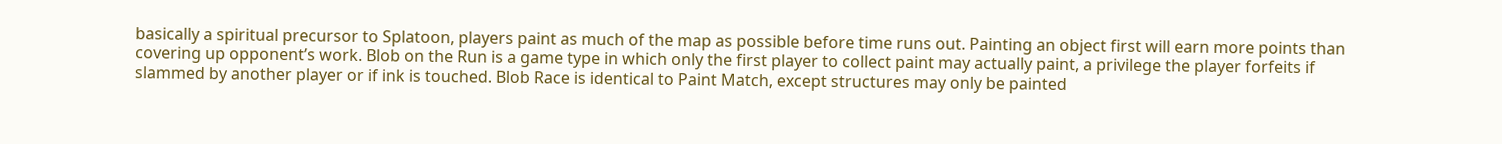basically a spiritual precursor to Splatoon, players paint as much of the map as possible before time runs out. Painting an object first will earn more points than covering up opponent’s work. Blob on the Run is a game type in which only the first player to collect paint may actually paint, a privilege the player forfeits if slammed by another player or if ink is touched. Blob Race is identical to Paint Match, except structures may only be painted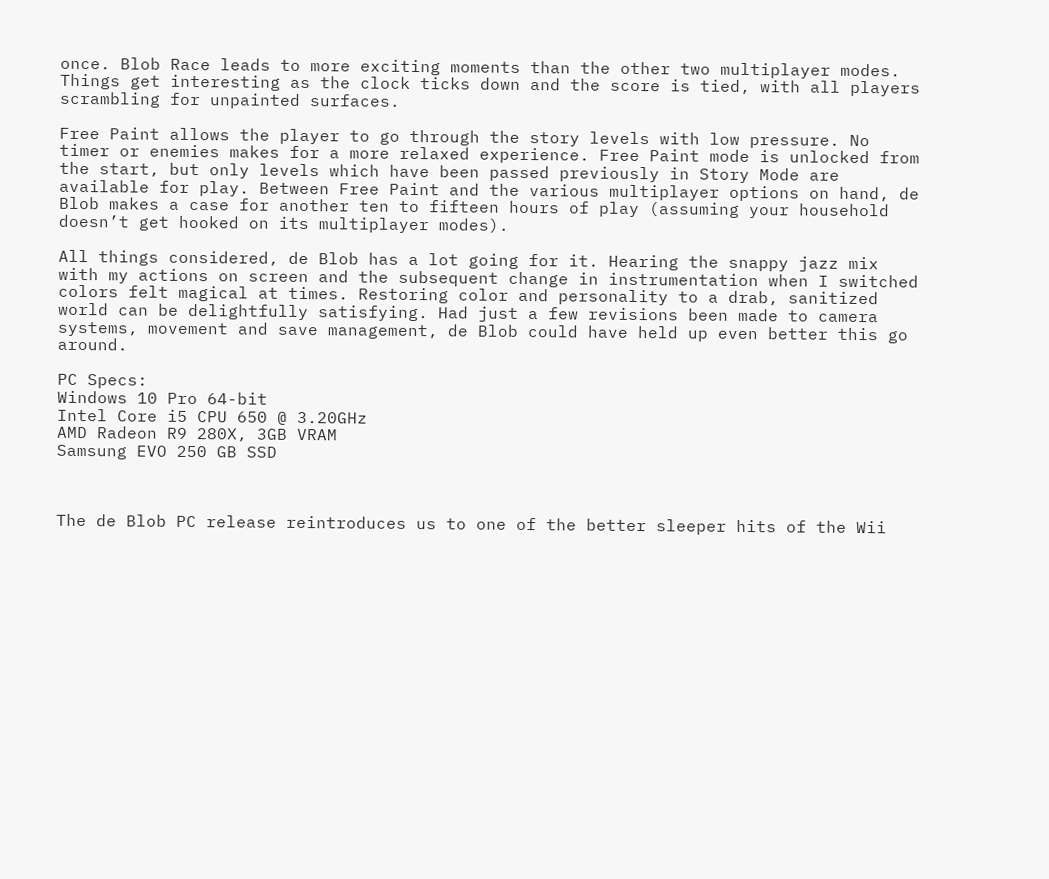once. Blob Race leads to more exciting moments than the other two multiplayer modes. Things get interesting as the clock ticks down and the score is tied, with all players scrambling for unpainted surfaces.

Free Paint allows the player to go through the story levels with low pressure. No timer or enemies makes for a more relaxed experience. Free Paint mode is unlocked from the start, but only levels which have been passed previously in Story Mode are available for play. Between Free Paint and the various multiplayer options on hand, de Blob makes a case for another ten to fifteen hours of play (assuming your household doesn’t get hooked on its multiplayer modes).

All things considered, de Blob has a lot going for it. Hearing the snappy jazz mix with my actions on screen and the subsequent change in instrumentation when I switched colors felt magical at times. Restoring color and personality to a drab, sanitized world can be delightfully satisfying. Had just a few revisions been made to camera systems, movement and save management, de Blob could have held up even better this go around.

PC Specs:
Windows 10 Pro 64-bit
Intel Core i5 CPU 650 @ 3.20GHz
AMD Radeon R9 280X, 3GB VRAM
Samsung EVO 250 GB SSD



The de Blob PC release reintroduces us to one of the better sleeper hits of the Wii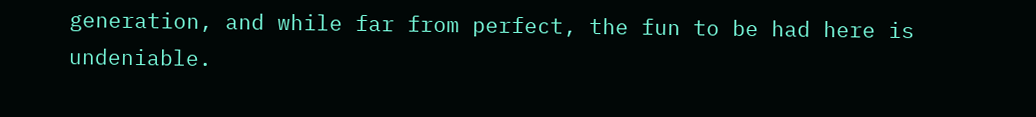generation, and while far from perfect, the fun to be had here is undeniable.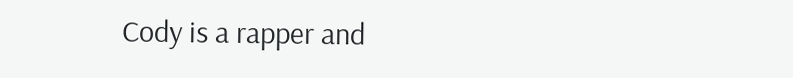Cody is a rapper and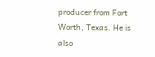producer from Fort Worth, Texas. He is also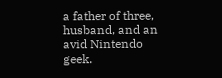a father of three, husband, and an avid Nintendo geek.